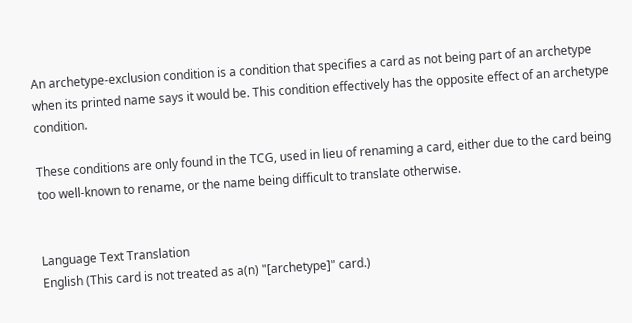An archetype-exclusion condition is a condition that specifies a card as not being part of an archetype when its printed name says it would be. This condition effectively has the opposite effect of an archetype condition.

These conditions are only found in the TCG, used in lieu of renaming a card, either due to the card being too well-known to rename, or the name being difficult to translate otherwise.


Language Text Translation
English (This card is not treated as a(n) "[archetype]" card.)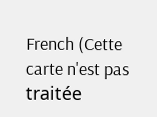French (Cette carte n'est pas traitée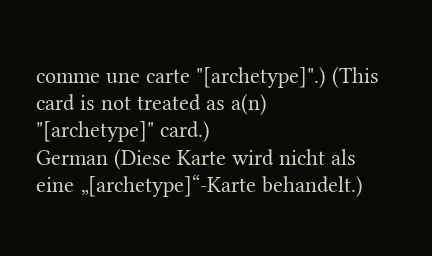comme une carte "[archetype]".) (This card is not treated as a(n) "[archetype]" card.)
German (Diese Karte wird nicht als eine „[archetype]“-Karte behandelt.)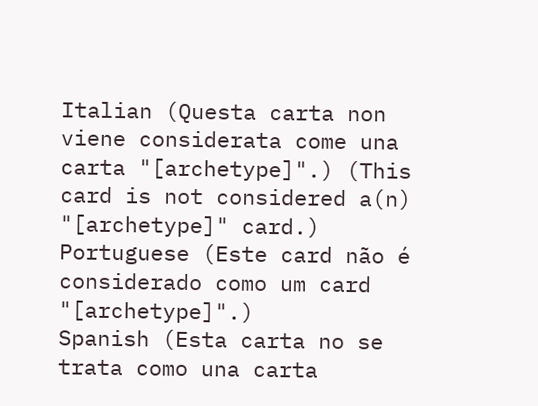Italian (Questa carta non viene considerata come una carta "[archetype]".) (This card is not considered a(n) "[archetype]" card.)
Portuguese (Este card não é considerado como um card "[archetype]".)
Spanish (Esta carta no se trata como una carta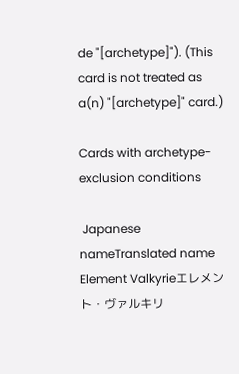de "[archetype]"). (This card is not treated as a(n) "[archetype]" card.)

Cards with archetype-exclusion conditions

 Japanese nameTranslated name
Element Valkyrieエレメント・ヴァルキリ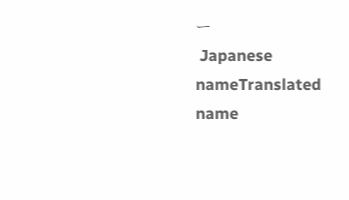ー
 Japanese nameTranslated name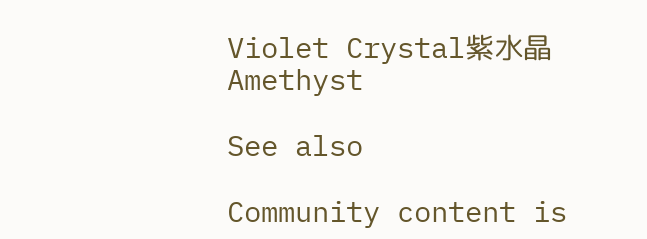Violet Crystal紫水晶Amethyst

See also

Community content is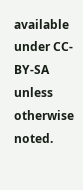available under CC-BY-SA unless otherwise noted.